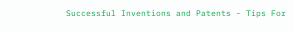Successful Inventions and Patents - Tips For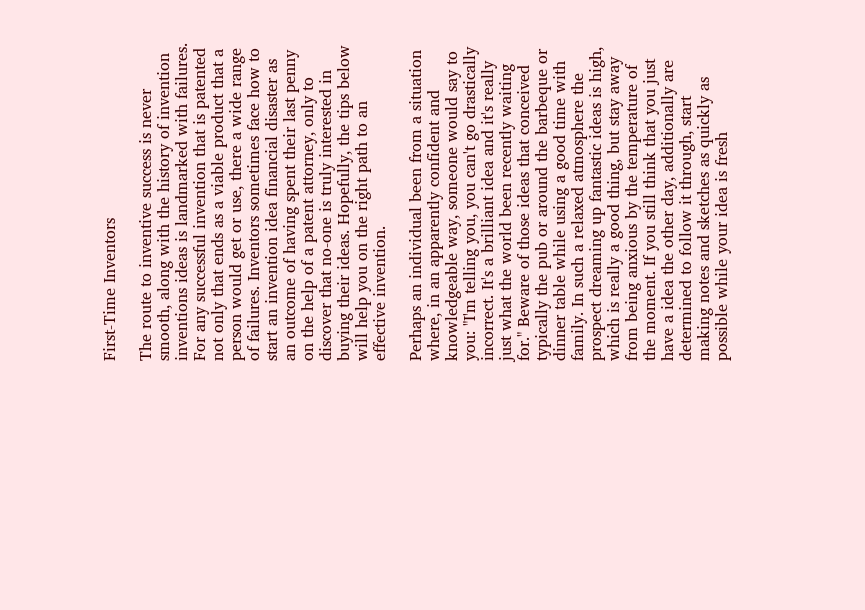First-Time Inventors

The route to inventive success is never smooth, along with the history of invention inventions ideas is landmarked with failures. For any successful invention that is patented not only that ends as a viable product that a person would get or use, there a wide range of failures. Inventors sometimes face how to start an invention idea financial disaster as an outcome of having spent their last penny on the help of a patent attorney, only to discover that no-one is truly interested in buying their ideas. Hopefully, the tips below will help you on the right path to an effective invention.

Perhaps an individual been from a situation where, in an apparently confident and knowledgeable way, someone would say to you: "I'm telling you, you can't go drastically incorrect. It's a brilliant idea and it's really just what the world been recently waiting for." Beware of those ideas that conceived typically the pub or around the barbeque or dinner table while using a good time with family. In such a relaxed atmosphere the prospect dreaming up fantastic ideas is high, which is really a good thing, but stay away from being anxious by the temperature of the moment. If you still think that you just have a idea the other day, additionally are determined to follow it through, start making notes and sketches as quickly as possible while your idea is fresh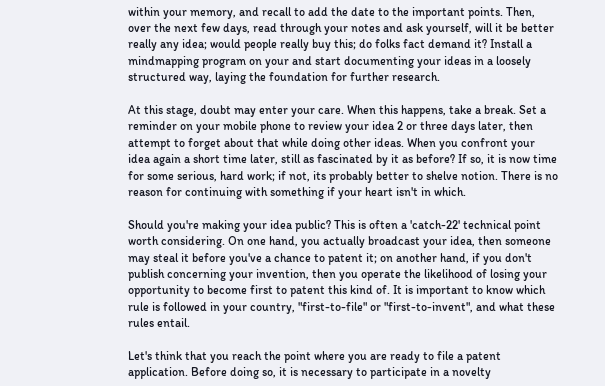within your memory, and recall to add the date to the important points. Then, over the next few days, read through your notes and ask yourself, will it be better really any idea; would people really buy this; do folks fact demand it? Install a mindmapping program on your and start documenting your ideas in a loosely structured way, laying the foundation for further research.

At this stage, doubt may enter your care. When this happens, take a break. Set a reminder on your mobile phone to review your idea 2 or three days later, then attempt to forget about that while doing other ideas. When you confront your idea again a short time later, still as fascinated by it as before? If so, it is now time for some serious, hard work; if not, its probably better to shelve notion. There is no reason for continuing with something if your heart isn't in which.

Should you're making your idea public? This is often a 'catch-22' technical point worth considering. On one hand, you actually broadcast your idea, then someone may steal it before you've a chance to patent it; on another hand, if you don't publish concerning your invention, then you operate the likelihood of losing your opportunity to become first to patent this kind of. It is important to know which rule is followed in your country, "first-to-file" or "first-to-invent", and what these rules entail.

Let's think that you reach the point where you are ready to file a patent application. Before doing so, it is necessary to participate in a novelty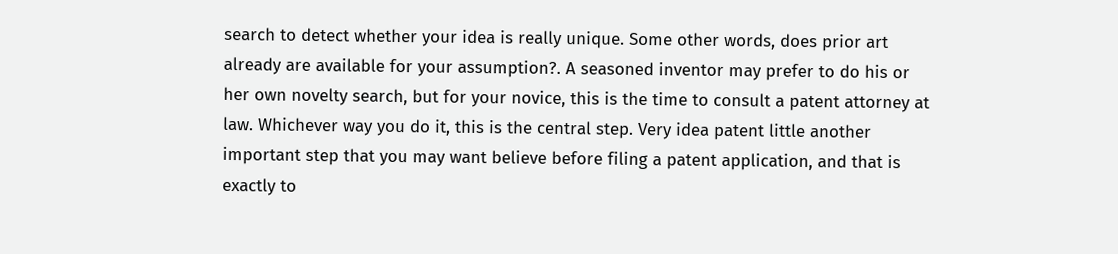search to detect whether your idea is really unique. Some other words, does prior art already are available for your assumption?. A seasoned inventor may prefer to do his or her own novelty search, but for your novice, this is the time to consult a patent attorney at law. Whichever way you do it, this is the central step. Very idea patent little another important step that you may want believe before filing a patent application, and that is exactly to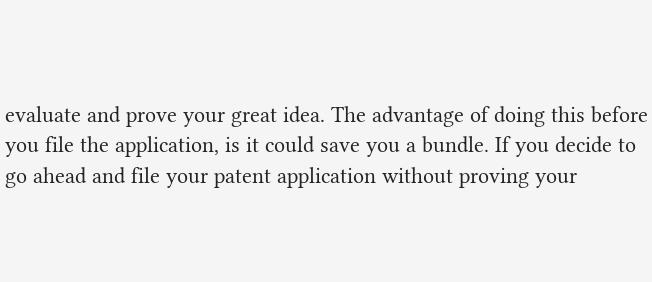evaluate and prove your great idea. The advantage of doing this before you file the application, is it could save you a bundle. If you decide to go ahead and file your patent application without proving your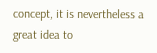concept, it is nevertheless a great idea to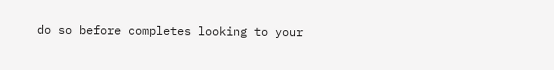do so before completes looking to your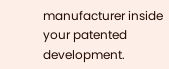manufacturer inside your patented development.